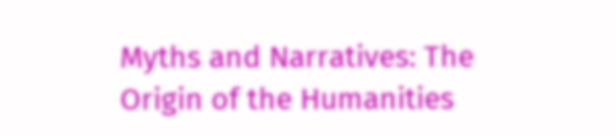Myths and Narratives: The Origin of the Humanities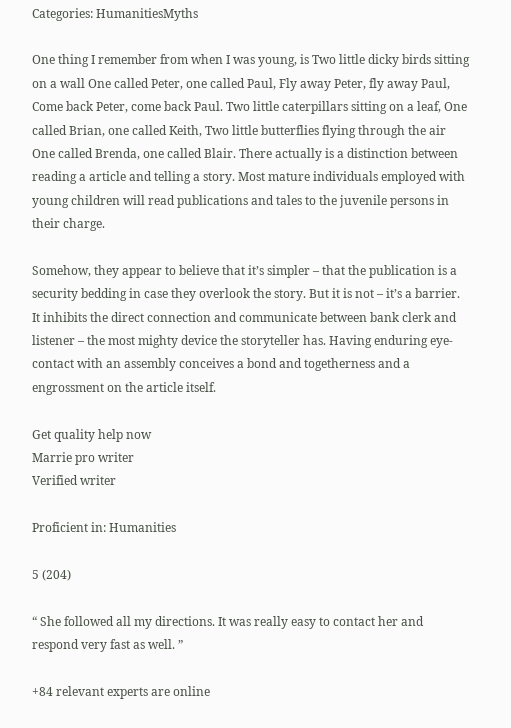Categories: HumanitiesMyths

One thing I remember from when I was young, is Two little dicky birds sitting on a wall One called Peter, one called Paul, Fly away Peter, fly away Paul, Come back Peter, come back Paul. Two little caterpillars sitting on a leaf, One called Brian, one called Keith, Two little butterflies flying through the air One called Brenda, one called Blair. There actually is a distinction between reading a article and telling a story. Most mature individuals employed with young children will read publications and tales to the juvenile persons in their charge.

Somehow, they appear to believe that it’s simpler – that the publication is a security bedding in case they overlook the story. But it is not – it’s a barrier. It inhibits the direct connection and communicate between bank clerk and listener – the most mighty device the storyteller has. Having enduring eye-contact with an assembly conceives a bond and togetherness and a engrossment on the article itself.

Get quality help now
Marrie pro writer
Verified writer

Proficient in: Humanities

5 (204)

“ She followed all my directions. It was really easy to contact her and respond very fast as well. ”

+84 relevant experts are online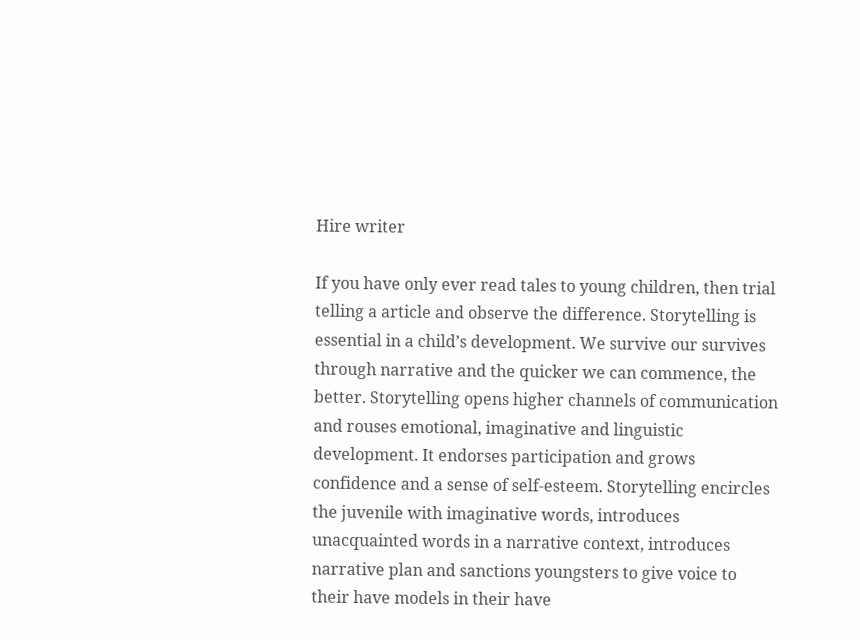Hire writer

If you have only ever read tales to young children, then trial telling a article and observe the difference. Storytelling is essential in a child’s development. We survive our survives through narrative and the quicker we can commence, the better. Storytelling opens higher channels of communication and rouses emotional, imaginative and linguistic development. It endorses participation and grows confidence and a sense of self-esteem. Storytelling encircles the juvenile with imaginative words, introduces unacquainted words in a narrative context, introduces narrative plan and sanctions youngsters to give voice to their have models in their have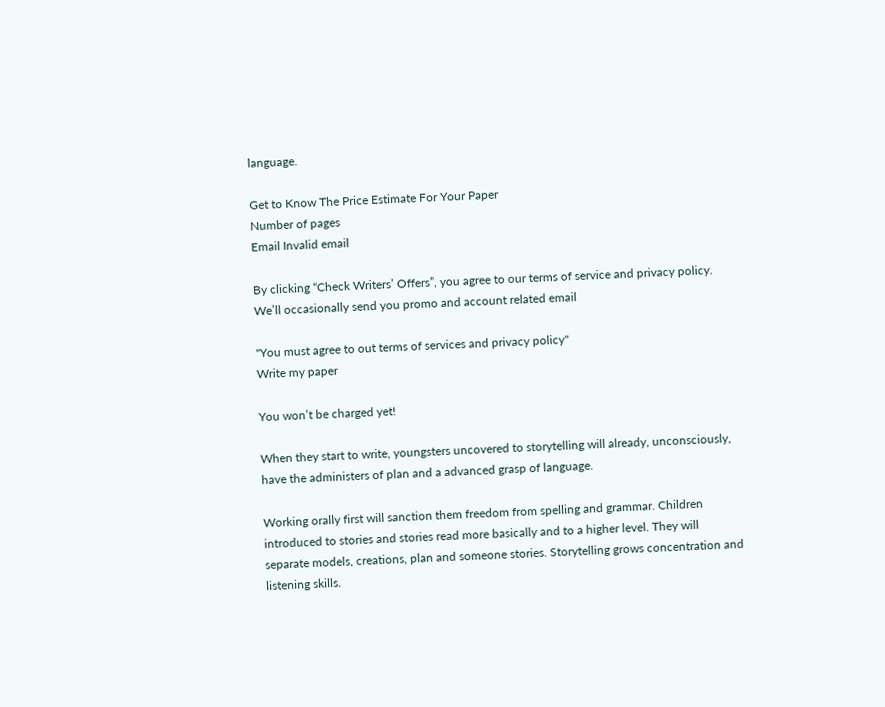language.

Get to Know The Price Estimate For Your Paper
Number of pages
Email Invalid email

By clicking “Check Writers’ Offers”, you agree to our terms of service and privacy policy. We’ll occasionally send you promo and account related email

"You must agree to out terms of services and privacy policy"
Write my paper

You won’t be charged yet!

When they start to write, youngsters uncovered to storytelling will already, unconsciously, have the administers of plan and a advanced grasp of language.

Working orally first will sanction them freedom from spelling and grammar. Children introduced to stories and stories read more basically and to a higher level. They will separate models, creations, plan and someone stories. Storytelling grows concentration and listening skills.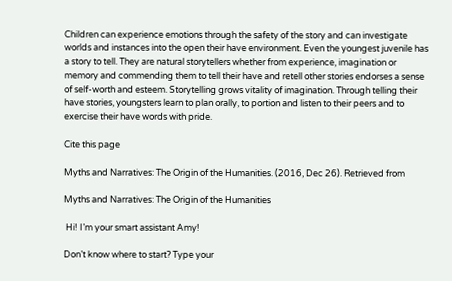Children can experience emotions through the safety of the story and can investigate worlds and instances into the open their have environment. Even the youngest juvenile has a story to tell. They are natural storytellers whether from experience, imagination or memory and commending them to tell their have and retell other stories endorses a sense of self-worth and esteem. Storytelling grows vitality of imagination. Through telling their have stories, youngsters learn to plan orally, to portion and listen to their peers and to exercise their have words with pride.

Cite this page

Myths and Narratives: The Origin of the Humanities. (2016, Dec 26). Retrieved from

Myths and Narratives: The Origin of the Humanities

 Hi! I’m your smart assistant Amy!

Don’t know where to start? Type your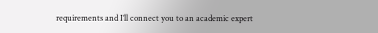requirements and I’ll connect you to an academic expert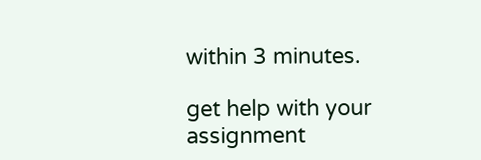within 3 minutes.

get help with your assignment